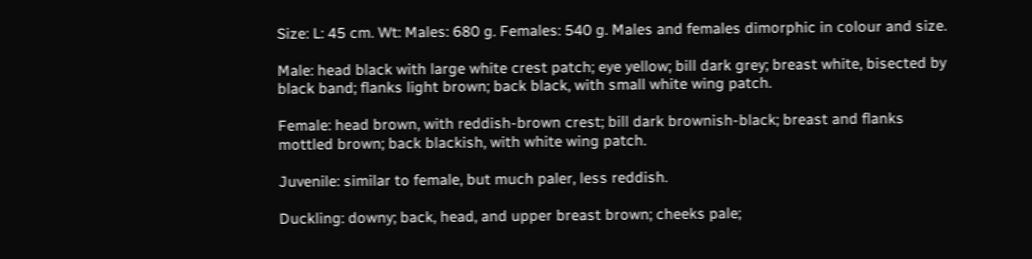Size: L: 45 cm. Wt: Males: 680 g. Females: 540 g. Males and females dimorphic in colour and size.

Male: head black with large white crest patch; eye yellow; bill dark grey; breast white, bisected by black band; flanks light brown; back black, with small white wing patch.

Female: head brown, with reddish-brown crest; bill dark brownish-black; breast and flanks mottled brown; back blackish, with white wing patch.

Juvenile: similar to female, but much paler, less reddish.

Duckling: downy; back, head, and upper breast brown; cheeks pale;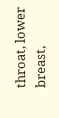throat, lower breast,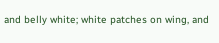and belly white; white patches on wing, and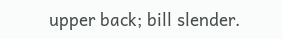upper back; bill slender.